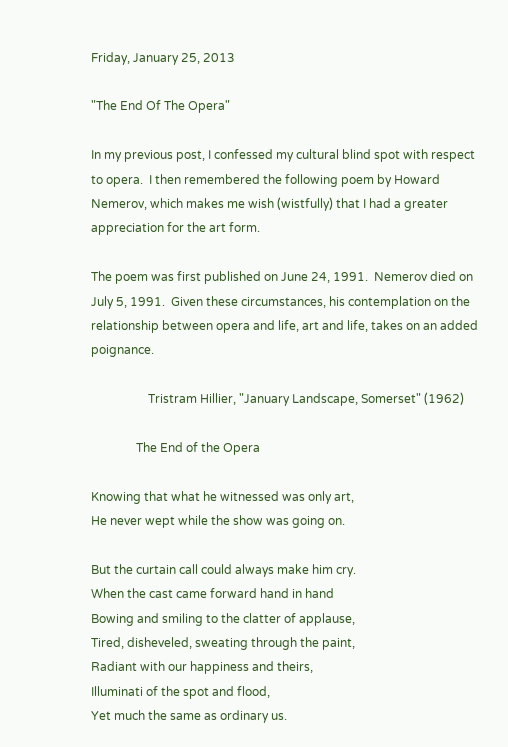Friday, January 25, 2013

"The End Of The Opera"

In my previous post, I confessed my cultural blind spot with respect to opera.  I then remembered the following poem by Howard Nemerov, which makes me wish (wistfully) that I had a greater appreciation for the art form.

The poem was first published on June 24, 1991.  Nemerov died on July 5, 1991.  Given these circumstances, his contemplation on the relationship between opera and life, art and life, takes on an added poignance.

                   Tristram Hillier, "January Landscape, Somerset" (1962)

               The End of the Opera

Knowing that what he witnessed was only art,
He never wept while the show was going on.

But the curtain call could always make him cry.
When the cast came forward hand in hand
Bowing and smiling to the clatter of applause,
Tired, disheveled, sweating through the paint,
Radiant with our happiness and theirs,
Illuminati of the spot and flood,
Yet much the same as ordinary us.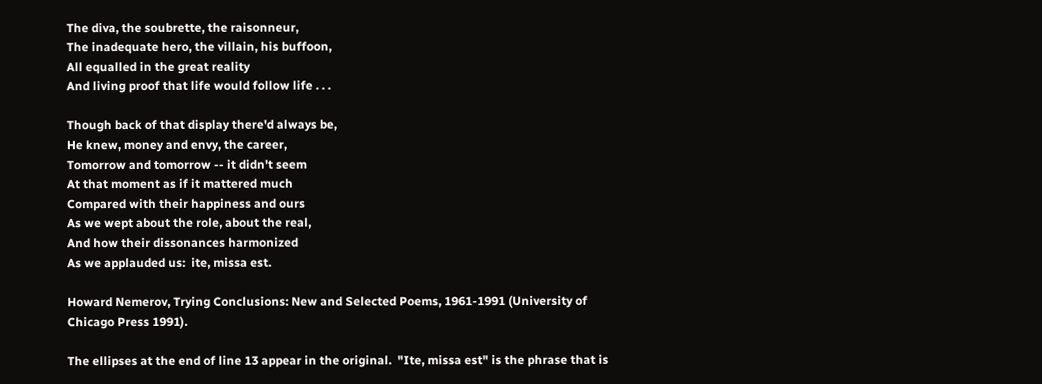The diva, the soubrette, the raisonneur,
The inadequate hero, the villain, his buffoon,
All equalled in the great reality
And living proof that life would follow life . . .

Though back of that display there'd always be,
He knew, money and envy, the career,
Tomorrow and tomorrow -- it didn't seem
At that moment as if it mattered much
Compared with their happiness and ours
As we wept about the role, about the real,
And how their dissonances harmonized
As we applauded us:  ite, missa est.

Howard Nemerov, Trying Conclusions: New and Selected Poems, 1961-1991 (University of Chicago Press 1991).

The ellipses at the end of line 13 appear in the original.  "Ite, missa est" is the phrase that is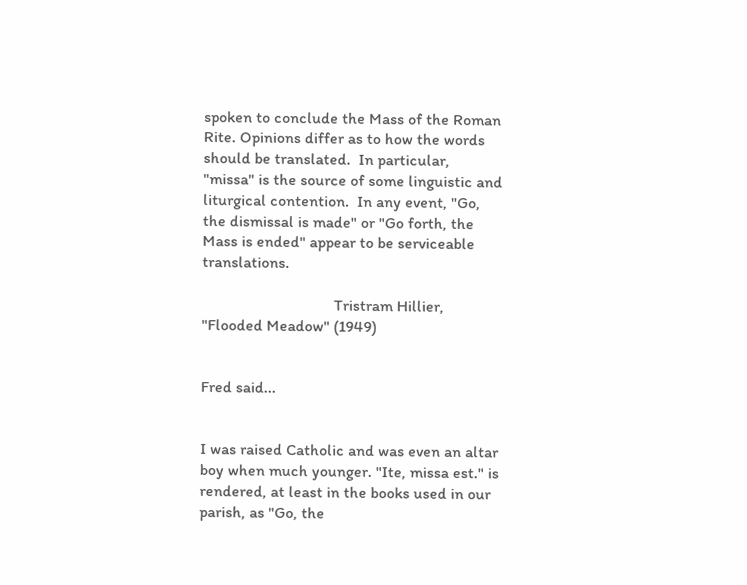spoken to conclude the Mass of the Roman Rite. Opinions differ as to how the words should be translated.  In particular, "missa" is the source of some linguistic and liturgical contention.  In any event, "Go, the dismissal is made" or "Go forth, the Mass is ended" appear to be serviceable translations.

                                 Tristram Hillier, "Flooded Meadow" (1949)


Fred said...


I was raised Catholic and was even an altar boy when much younger. "Ite, missa est." is rendered, at least in the books used in our parish, as "Go, the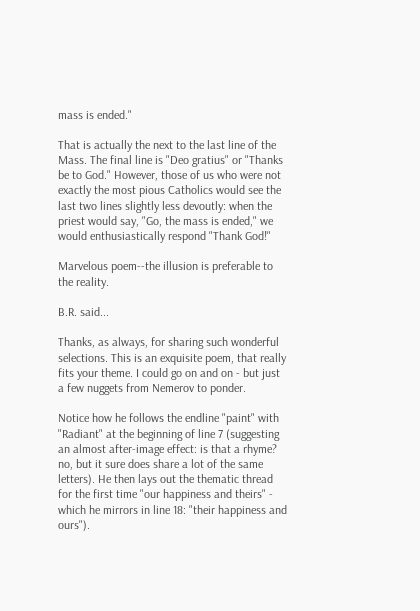mass is ended."

That is actually the next to the last line of the Mass. The final line is "Deo gratius" or "Thanks be to God." However, those of us who were not exactly the most pious Catholics would see the last two lines slightly less devoutly: when the priest would say, "Go, the mass is ended," we would enthusiastically respond "Thank God!"

Marvelous poem--the illusion is preferable to the reality.

B.R. said...

Thanks, as always, for sharing such wonderful selections. This is an exquisite poem, that really fits your theme. I could go on and on - but just a few nuggets from Nemerov to ponder.

Notice how he follows the endline "paint" with "Radiant" at the beginning of line 7 (suggesting an almost after-image effect: is that a rhyme? no, but it sure does share a lot of the same letters). He then lays out the thematic thread for the first time "our happiness and theirs" - which he mirrors in line 18: "their happiness and ours").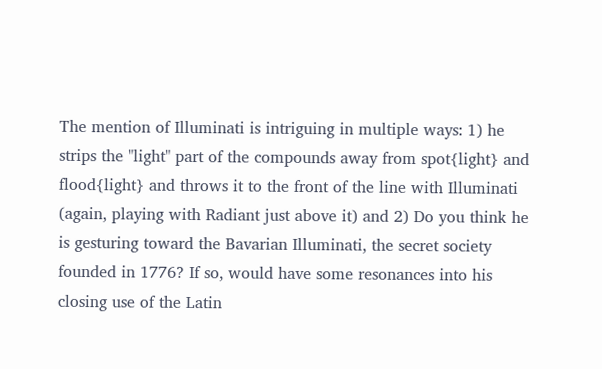The mention of Illuminati is intriguing in multiple ways: 1) he strips the "light" part of the compounds away from spot{light} and flood{light} and throws it to the front of the line with Illuminati (again, playing with Radiant just above it) and 2) Do you think he is gesturing toward the Bavarian Illuminati, the secret society founded in 1776? If so, would have some resonances into his closing use of the Latin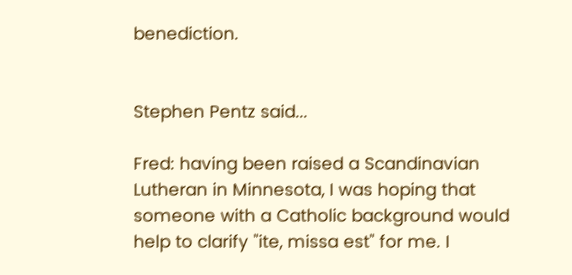benediction.


Stephen Pentz said...

Fred: having been raised a Scandinavian Lutheran in Minnesota, I was hoping that someone with a Catholic background would help to clarify "ite, missa est" for me. I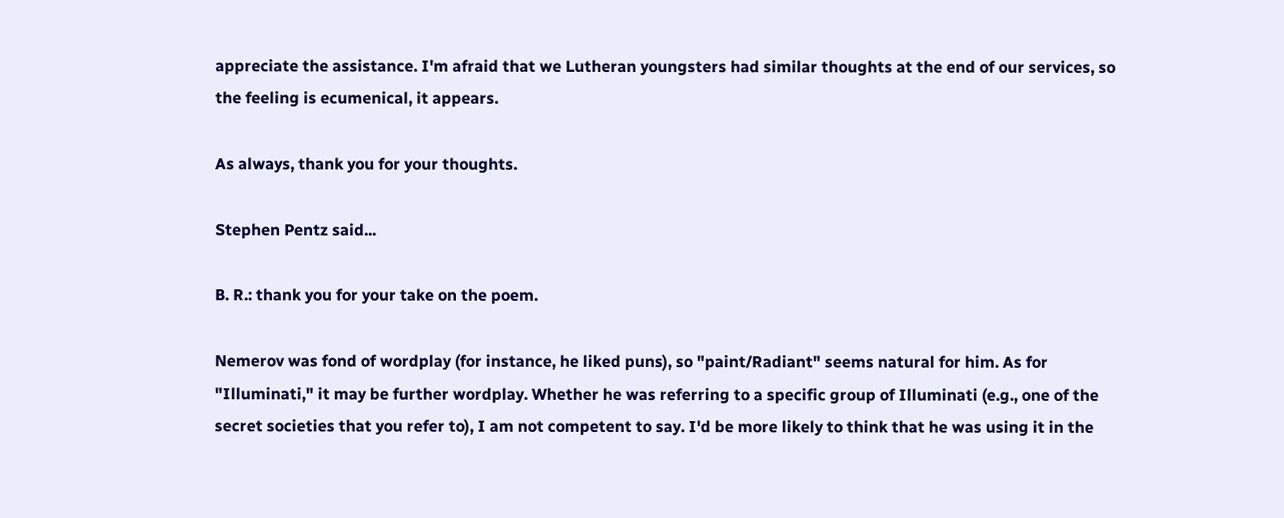appreciate the assistance. I'm afraid that we Lutheran youngsters had similar thoughts at the end of our services, so the feeling is ecumenical, it appears.

As always, thank you for your thoughts.

Stephen Pentz said...

B. R.: thank you for your take on the poem.

Nemerov was fond of wordplay (for instance, he liked puns), so "paint/Radiant" seems natural for him. As for "Illuminati," it may be further wordplay. Whether he was referring to a specific group of Illuminati (e.g., one of the secret societies that you refer to), I am not competent to say. I'd be more likely to think that he was using it in the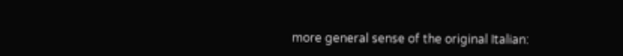more general sense of the original Italian: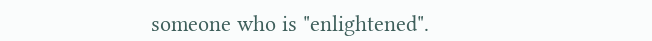someone who is "enlightened".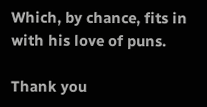Which, by chance, fits in with his love of puns.

Thank you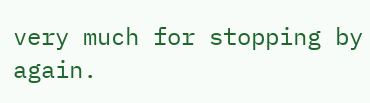very much for stopping by again.